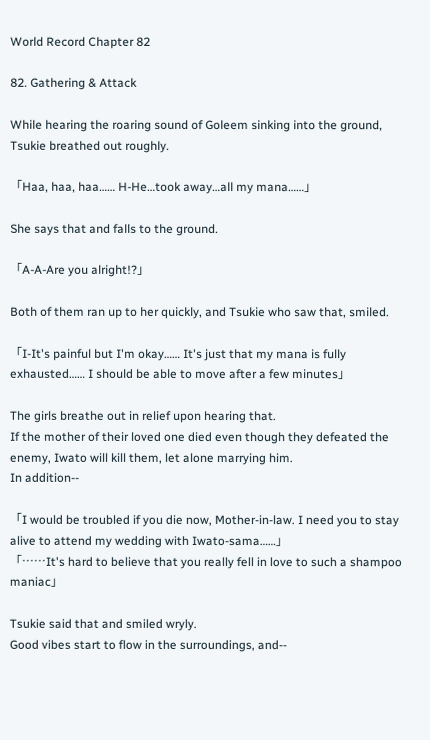World Record Chapter 82

82. Gathering & Attack

While hearing the roaring sound of Goleem sinking into the ground, Tsukie breathed out roughly.

「Haa, haa, haa…… H-He…took away…all my mana……」

She says that and falls to the ground.

「A-A-Are you alright!?」

Both of them ran up to her quickly, and Tsukie who saw that, smiled.

「I-It's painful but I'm okay…… It's just that my mana is fully exhausted…… I should be able to move after a few minutes」

The girls breathe out in relief upon hearing that.
If the mother of their loved one died even though they defeated the enemy, Iwato will kill them, let alone marrying him.
In addition--

「I would be troubled if you die now, Mother-in-law. I need you to stay alive to attend my wedding with Iwato-sama……」
「……It's hard to believe that you really fell in love to such a shampoo maniac」

Tsukie said that and smiled wryly.
Good vibes start to flow in the surroundings, and--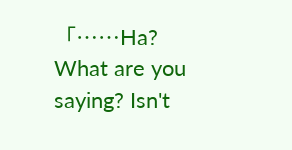「……Ha? What are you saying? Isn't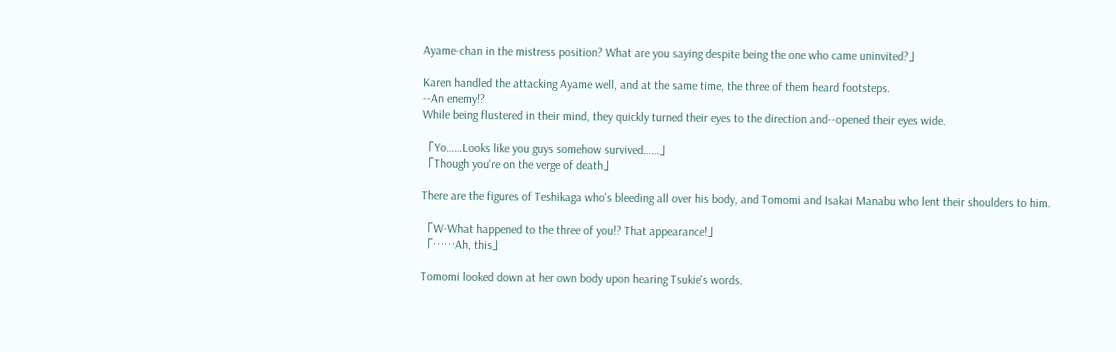Ayame-chan in the mistress position? What are you saying despite being the one who came uninvited?」

Karen handled the attacking Ayame well, and at the same time, the three of them heard footsteps.
--An enemy!?
While being flustered in their mind, they quickly turned their eyes to the direction and--opened their eyes wide.

「Yo……Looks like you guys somehow survived……」
「Though you're on the verge of death」

There are the figures of Teshikaga who's bleeding all over his body, and Tomomi and Isakai Manabu who lent their shoulders to him.

「W-What happened to the three of you!? That appearance!」
「……Ah, this」

Tomomi looked down at her own body upon hearing Tsukie's words.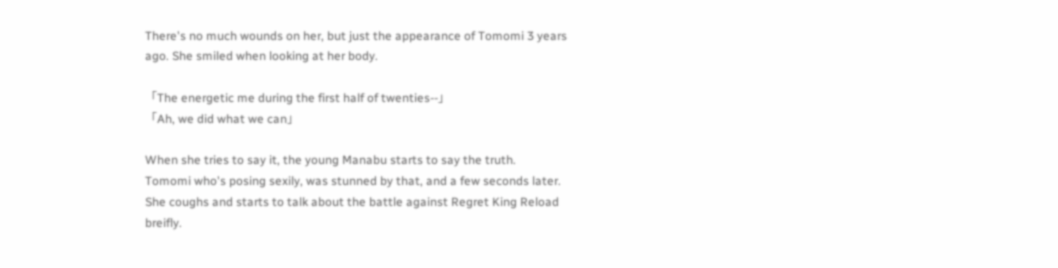There's no much wounds on her, but just the appearance of Tomomi 3 years ago. She smiled when looking at her body.

「The energetic me during the first half of twenties--」
「Ah, we did what we can」

When she tries to say it, the young Manabu starts to say the truth.
Tomomi who's posing sexily, was stunned by that, and a few seconds later. She coughs and starts to talk about the battle against Regret King Reload breifly.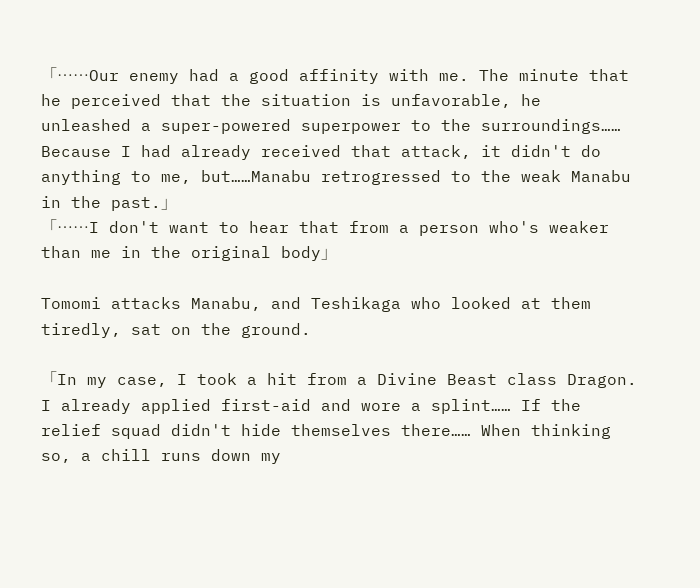「……Our enemy had a good affinity with me. The minute that he perceived that the situation is unfavorable, he unleashed a super-powered superpower to the surroundings…… Because I had already received that attack, it didn't do anything to me, but……Manabu retrogressed to the weak Manabu in the past.」
「……I don't want to hear that from a person who's weaker than me in the original body」

Tomomi attacks Manabu, and Teshikaga who looked at them tiredly, sat on the ground.

「In my case, I took a hit from a Divine Beast class Dragon. I already applied first-aid and wore a splint…… If the relief squad didn't hide themselves there…… When thinking so, a chill runs down my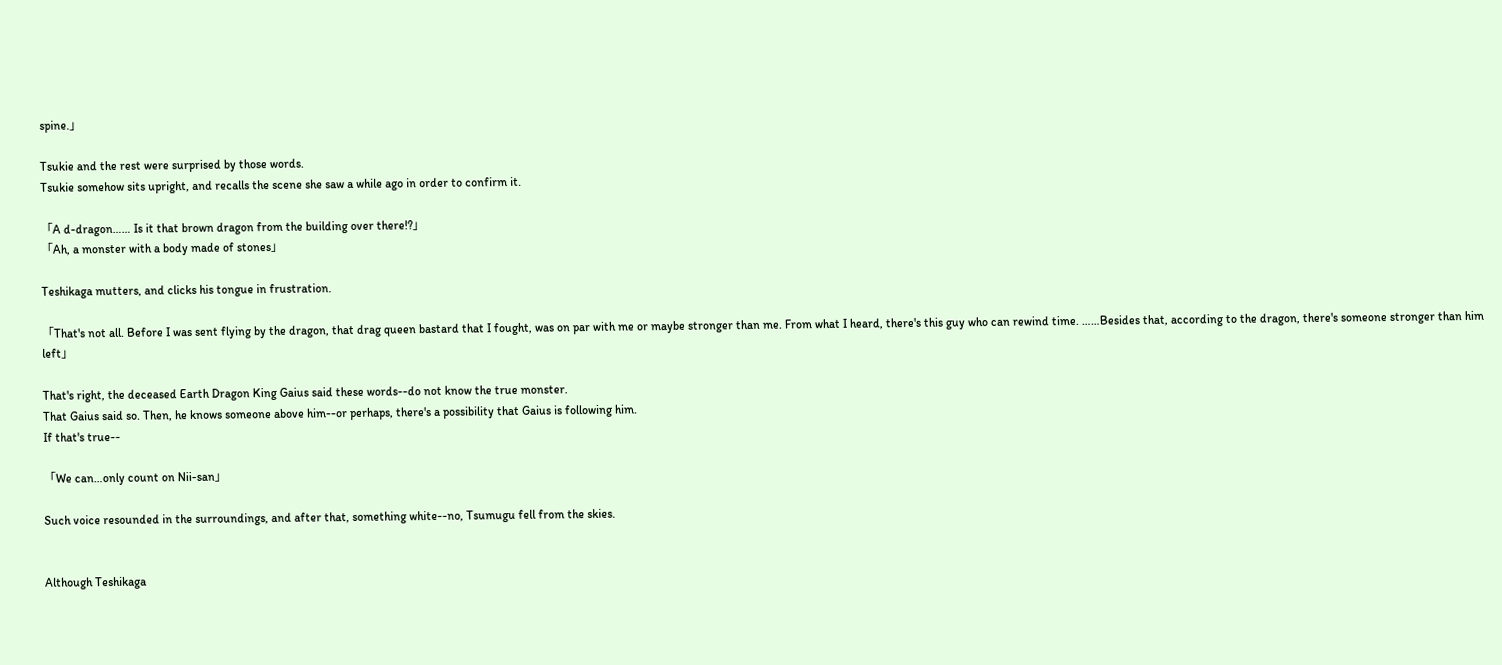spine.」

Tsukie and the rest were surprised by those words.
Tsukie somehow sits upright, and recalls the scene she saw a while ago in order to confirm it.

「A d-dragon…… Is it that brown dragon from the building over there!?」
「Ah, a monster with a body made of stones」

Teshikaga mutters, and clicks his tongue in frustration.

「That's not all. Before I was sent flying by the dragon, that drag queen bastard that I fought, was on par with me or maybe stronger than me. From what I heard, there's this guy who can rewind time. ……Besides that, according to the dragon, there's someone stronger than him left」

That's right, the deceased Earth Dragon King Gaius said these words--do not know the true monster.
That Gaius said so. Then, he knows someone above him--or perhaps, there's a possibility that Gaius is following him.
If that's true--

「We can…only count on Nii-san」

Such voice resounded in the surroundings, and after that, something white--no, Tsumugu fell from the skies.


Although Teshikaga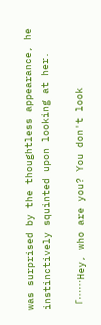was surprised by the thoughtless appearance, he instinctively squinted upon looking at her.

「……Hey, who are you? You don't look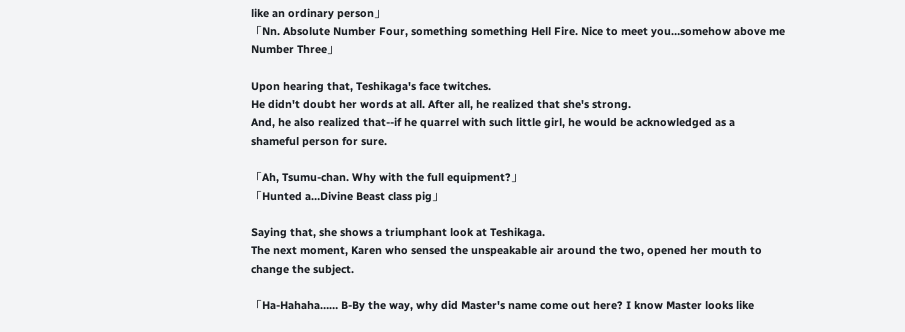like an ordinary person」
「Nn. Absolute Number Four, something something Hell Fire. Nice to meet you…somehow above me Number Three」

Upon hearing that, Teshikaga's face twitches.
He didn't doubt her words at all. After all, he realized that she's strong.
And, he also realized that--if he quarrel with such little girl, he would be acknowledged as a shameful person for sure.

「Ah, Tsumu-chan. Why with the full equipment?」
「Hunted a…Divine Beast class pig」

Saying that, she shows a triumphant look at Teshikaga.
The next moment, Karen who sensed the unspeakable air around the two, opened her mouth to change the subject.

「Ha-Hahaha…… B-By the way, why did Master's name come out here? I know Master looks like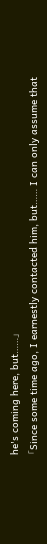he's coming here, but……」
「Since some time ago, I earnestly contacted him, but…… I can only assume that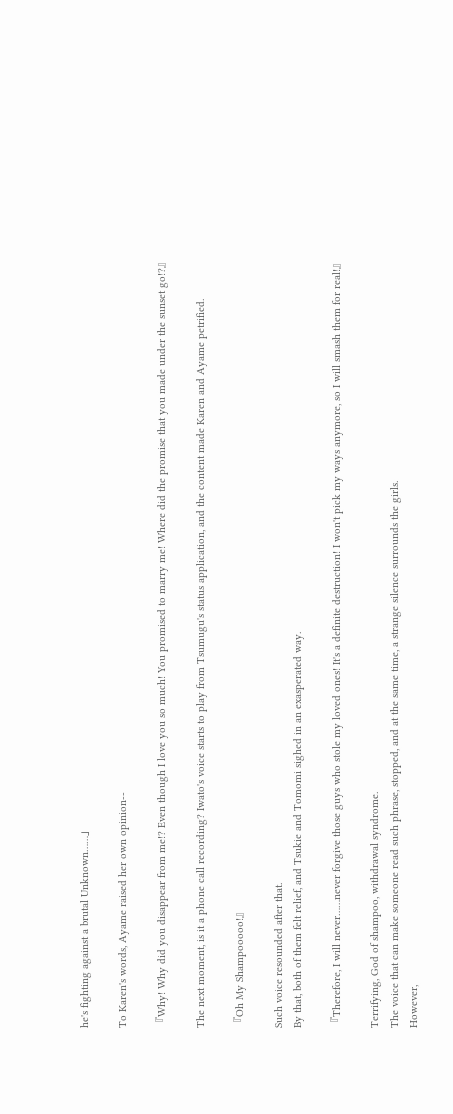he's fighting against a brutal Unknown……」

To Karen's words, Ayame raised her own opinion--

『Why! Why did you disappear from me!? Even though I love you so much! You promised to marry me! Where did the promise that you made under the sunset go!?』

The next moment, is it a phone call recording? Iwato's voice starts to play from Tsumugu's status application, and the content made Karen and Ayame petrified.

『Oh My Shampooooo!』

Such voice resounded after that.
By that, both of them felt relief, and Tsukie and Tomomi sighed in an exasperated way.

『Therefore, I will never……never forgive those guys who stole my loved ones! It's a definite destruction! I won't pick my ways anymore, so I will smash them for real!』

Terrifying, God of shampoo, withdrawal syndrome.
The voice that can make someone read such phrase, stopped, and at the same time, a strange silence surrounds the girls.
However,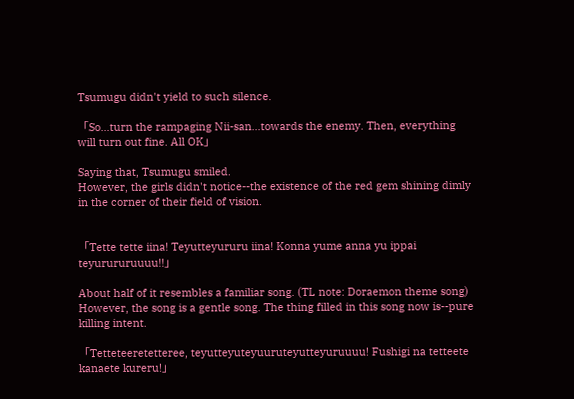Tsumugu didn't yield to such silence.

「So…turn the rampaging Nii-san…towards the enemy. Then, everything will turn out fine. All OK」

Saying that, Tsumugu smiled.
However, the girls didn't notice--the existence of the red gem shining dimly in the corner of their field of vision.


「Tette tette iina! Teyutteyururu iina! Konna yume anna yu ippai teyurururuuuu!!」

About half of it resembles a familiar song. (TL note: Doraemon theme song)
However, the song is a gentle song. The thing filled in this song now is--pure killing intent.

「Tetteteeretetteree, teyutteyuteyuuruteyutteyuruuuu! Fushigi na tetteete kanaete kureru!」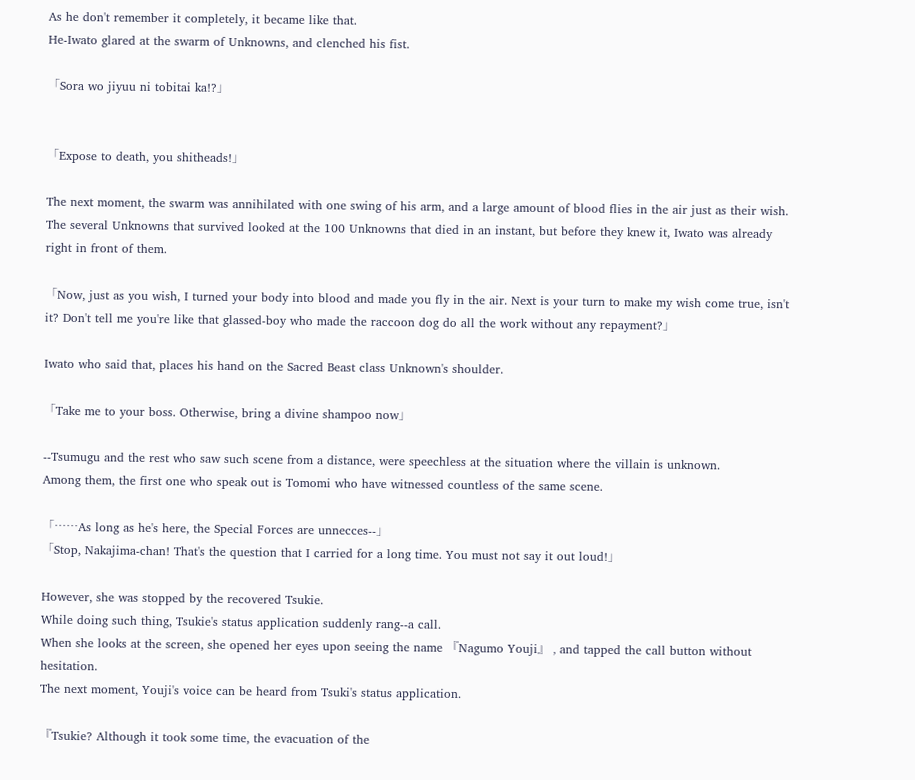As he don't remember it completely, it became like that.
He-Iwato glared at the swarm of Unknowns, and clenched his fist.

「Sora wo jiyuu ni tobitai ka!?」


「Expose to death, you shitheads!」

The next moment, the swarm was annihilated with one swing of his arm, and a large amount of blood flies in the air just as their wish.
The several Unknowns that survived looked at the 100 Unknowns that died in an instant, but before they knew it, Iwato was already right in front of them.

「Now, just as you wish, I turned your body into blood and made you fly in the air. Next is your turn to make my wish come true, isn't it? Don't tell me you're like that glassed-boy who made the raccoon dog do all the work without any repayment?」

Iwato who said that, places his hand on the Sacred Beast class Unknown's shoulder.

「Take me to your boss. Otherwise, bring a divine shampoo now」

--Tsumugu and the rest who saw such scene from a distance, were speechless at the situation where the villain is unknown.
Among them, the first one who speak out is Tomomi who have witnessed countless of the same scene.

「……As long as he's here, the Special Forces are unnecces--」
「Stop, Nakajima-chan! That's the question that I carried for a long time. You must not say it out loud!」

However, she was stopped by the recovered Tsukie.
While doing such thing, Tsukie's status application suddenly rang--a call.
When she looks at the screen, she opened her eyes upon seeing the name 『Nagumo Youji』 , and tapped the call button without hesitation.
The next moment, Youji's voice can be heard from Tsuki's status application.

『Tsukie? Although it took some time, the evacuation of the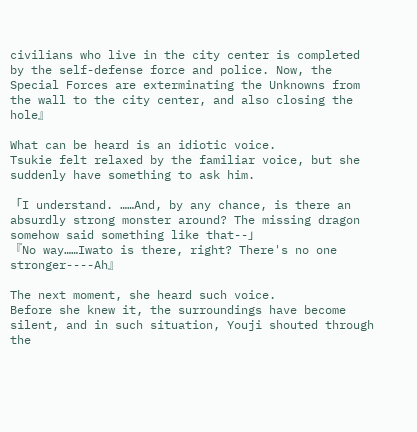civilians who live in the city center is completed by the self-defense force and police. Now, the Special Forces are exterminating the Unknowns from the wall to the city center, and also closing the hole』

What can be heard is an idiotic voice.
Tsukie felt relaxed by the familiar voice, but she suddenly have something to ask him.

「I understand. ……And, by any chance, is there an absurdly strong monster around? The missing dragon somehow said something like that--」
『No way……Iwato is there, right? There's no one stronger----Ah』

The next moment, she heard such voice.
Before she knew it, the surroundings have become silent, and in such situation, Youji shouted through the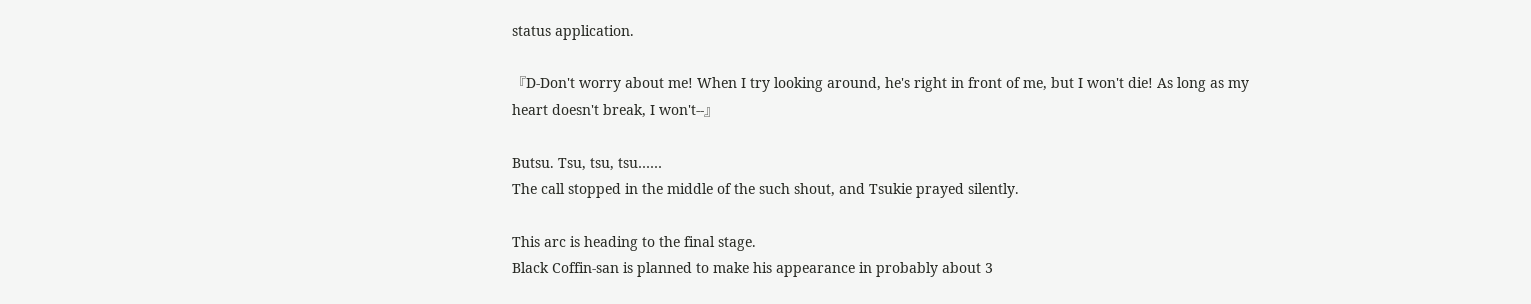status application.

『D-Don't worry about me! When I try looking around, he's right in front of me, but I won't die! As long as my heart doesn't break, I won't--』

Butsu. Tsu, tsu, tsu……
The call stopped in the middle of the such shout, and Tsukie prayed silently.

This arc is heading to the final stage.
Black Coffin-san is planned to make his appearance in probably about 3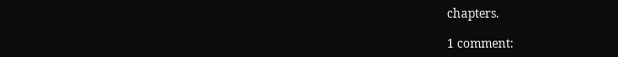chapters.

1 comment: